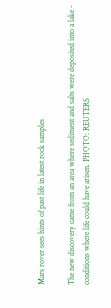Mars rover sees hints of past life in latest rock samples

The new discovery came from an area where sediment and salts were deposited into a lake - conditions where life could have arisen. PHOTO: REUTERS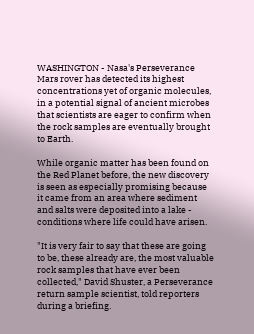WASHINGTON - Nasa's Perseverance Mars rover has detected its highest concentrations yet of organic molecules, in a potential signal of ancient microbes that scientists are eager to confirm when the rock samples are eventually brought to Earth.

While organic matter has been found on the Red Planet before, the new discovery is seen as especially promising because it came from an area where sediment and salts were deposited into a lake - conditions where life could have arisen.

"It is very fair to say that these are going to be, these already are, the most valuable rock samples that have ever been collected," David Shuster, a Perseverance return sample scientist, told reporters during a briefing.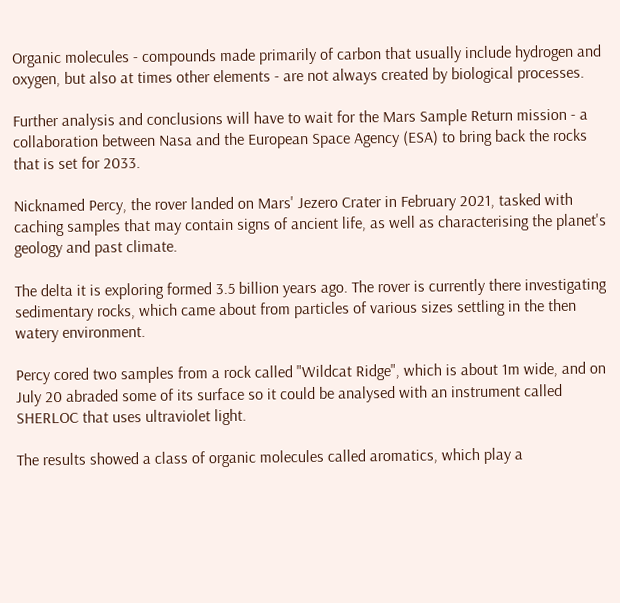Organic molecules - compounds made primarily of carbon that usually include hydrogen and oxygen, but also at times other elements - are not always created by biological processes.

Further analysis and conclusions will have to wait for the Mars Sample Return mission - a collaboration between Nasa and the European Space Agency (ESA) to bring back the rocks that is set for 2033.

Nicknamed Percy, the rover landed on Mars' Jezero Crater in February 2021, tasked with caching samples that may contain signs of ancient life, as well as characterising the planet's geology and past climate.

The delta it is exploring formed 3.5 billion years ago. The rover is currently there investigating sedimentary rocks, which came about from particles of various sizes settling in the then watery environment.

Percy cored two samples from a rock called "Wildcat Ridge", which is about 1m wide, and on July 20 abraded some of its surface so it could be analysed with an instrument called SHERLOC that uses ultraviolet light.

The results showed a class of organic molecules called aromatics, which play a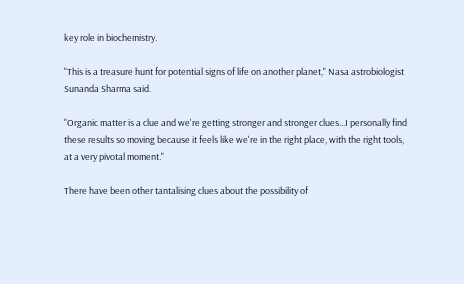key role in biochemistry.

"This is a treasure hunt for potential signs of life on another planet," Nasa astrobiologist Sunanda Sharma said.

"Organic matter is a clue and we're getting stronger and stronger clues...I personally find these results so moving because it feels like we're in the right place, with the right tools, at a very pivotal moment."

There have been other tantalising clues about the possibility of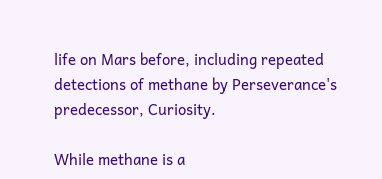life on Mars before, including repeated detections of methane by Perseverance's predecessor, Curiosity.

While methane is a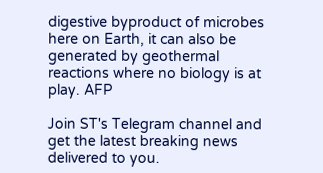digestive byproduct of microbes here on Earth, it can also be generated by geothermal reactions where no biology is at play. AFP

Join ST's Telegram channel and get the latest breaking news delivered to you.